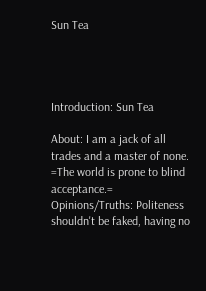Sun Tea




Introduction: Sun Tea

About: I am a jack of all trades and a master of none. =The world is prone to blind acceptance.= Opinions/Truths: Politeness shouldn't be faked, having no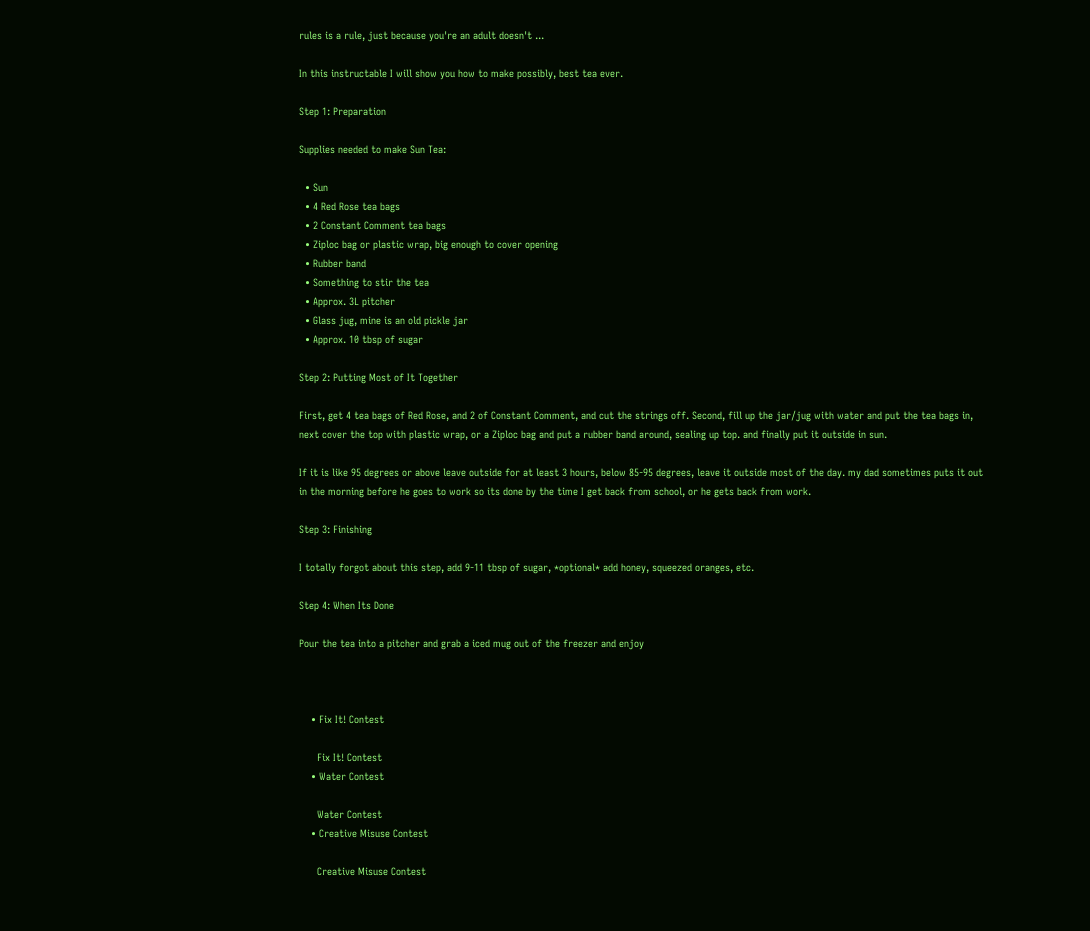rules is a rule, just because you're an adult doesn't ...

In this instructable I will show you how to make possibly, best tea ever.

Step 1: Preparation

Supplies needed to make Sun Tea:

  • Sun
  • 4 Red Rose tea bags
  • 2 Constant Comment tea bags
  • Ziploc bag or plastic wrap, big enough to cover opening
  • Rubber band
  • Something to stir the tea
  • Approx. 3L pitcher
  • Glass jug, mine is an old pickle jar
  • Approx. 10 tbsp of sugar

Step 2: Putting Most of It Together

First, get 4 tea bags of Red Rose, and 2 of Constant Comment, and cut the strings off. Second, fill up the jar/jug with water and put the tea bags in, next cover the top with plastic wrap, or a Ziploc bag and put a rubber band around, sealing up top. and finally put it outside in sun.

If it is like 95 degrees or above leave outside for at least 3 hours, below 85-95 degrees, leave it outside most of the day. my dad sometimes puts it out in the morning before he goes to work so its done by the time I get back from school, or he gets back from work.

Step 3: Finishing

I totally forgot about this step, add 9-11 tbsp of sugar, *optional* add honey, squeezed oranges, etc.

Step 4: When Its Done

Pour the tea into a pitcher and grab a iced mug out of the freezer and enjoy



    • Fix It! Contest

      Fix It! Contest
    • Water Contest

      Water Contest
    • Creative Misuse Contest

      Creative Misuse Contest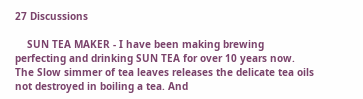27 Discussions

    SUN TEA MAKER - I have been making brewing perfecting and drinking SUN TEA for over 10 years now. The Slow simmer of tea leaves releases the delicate tea oils not destroyed in boiling a tea. And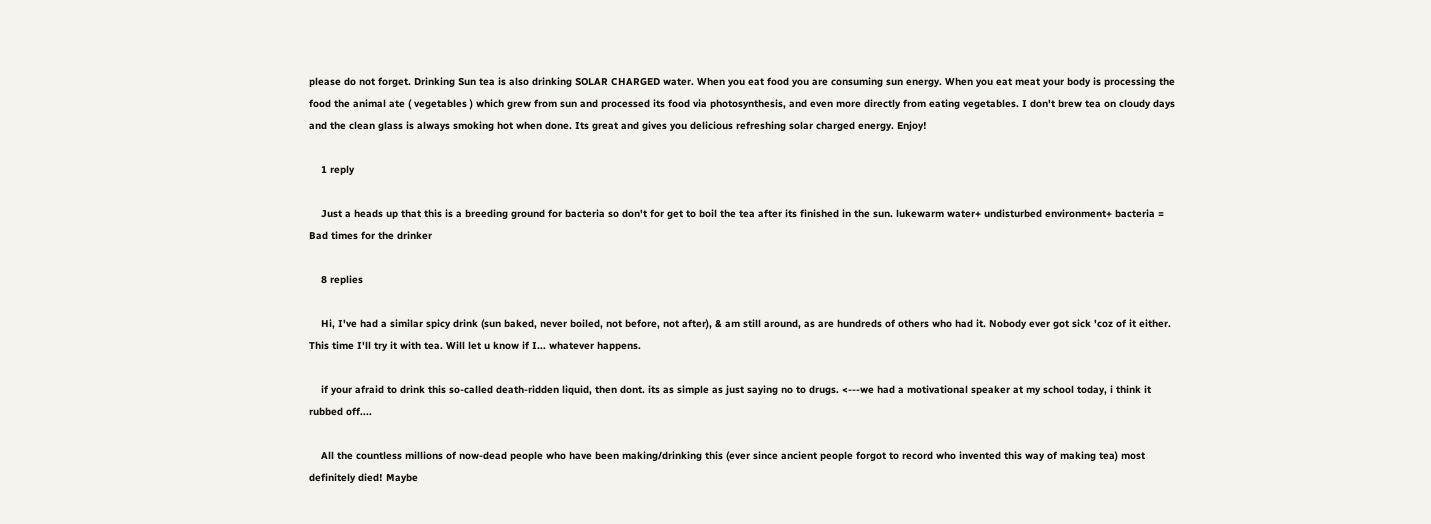please do not forget. Drinking Sun tea is also drinking SOLAR CHARGED water. When you eat food you are consuming sun energy. When you eat meat your body is processing the food the animal ate ( vegetables ) which grew from sun and processed its food via photosynthesis, and even more directly from eating vegetables. I don't brew tea on cloudy days and the clean glass is always smoking hot when done. Its great and gives you delicious refreshing solar charged energy. Enjoy!

    1 reply

    Just a heads up that this is a breeding ground for bacteria so don't for get to boil the tea after its finished in the sun. lukewarm water+ undisturbed environment+ bacteria = Bad times for the drinker

    8 replies

    Hi, I've had a similar spicy drink (sun baked, never boiled, not before, not after), & am still around, as are hundreds of others who had it. Nobody ever got sick 'coz of it either. This time I'll try it with tea. Will let u know if I... whatever happens.

    if your afraid to drink this so-called death-ridden liquid, then dont. its as simple as just saying no to drugs. <---we had a motivational speaker at my school today, i think it rubbed off....

    All the countless millions of now-dead people who have been making/drinking this (ever since ancient people forgot to record who invented this way of making tea) most definitely died! Maybe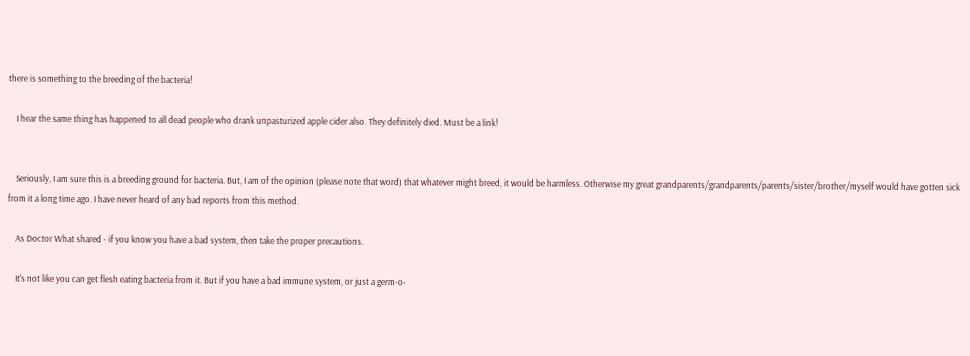there is something to the breeding of the bacteria!

    I hear the same thing has happened to all dead people who drank unpasturized apple cider also. They definitely died. Must be a link!


    Seriously, I am sure this is a breeding ground for bacteria. But, I am of the opinion (please note that word) that whatever might breed, it would be harmless. Otherwise my great grandparents/grandparents/parents/sister/brother/myself would have gotten sick from it a long time ago. I have never heard of any bad reports from this method.

    As Doctor What shared - if you know you have a bad system, then take the proper precautions.

    It's not like you can get flesh eating bacteria from it. But if you have a bad immune system, or just a germ-o-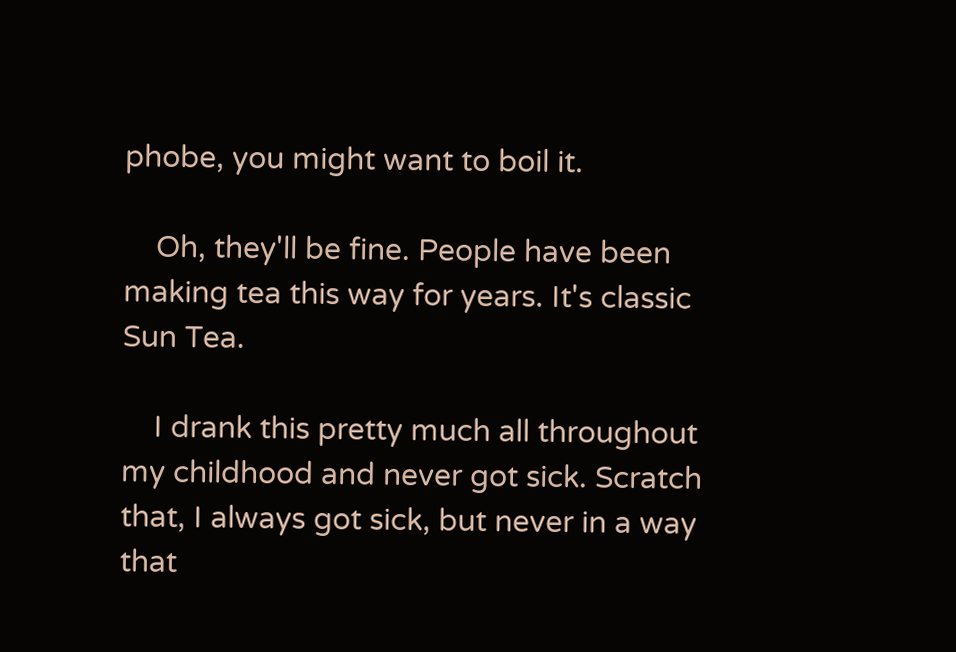phobe, you might want to boil it.

    Oh, they'll be fine. People have been making tea this way for years. It's classic Sun Tea.

    I drank this pretty much all throughout my childhood and never got sick. Scratch that, I always got sick, but never in a way that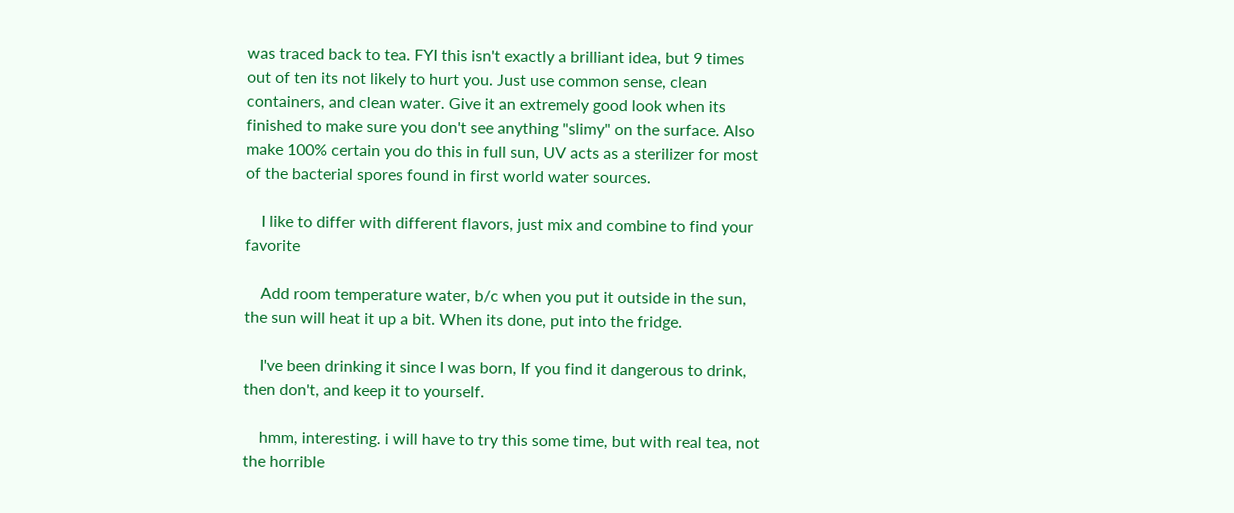was traced back to tea. FYI this isn't exactly a brilliant idea, but 9 times out of ten its not likely to hurt you. Just use common sense, clean containers, and clean water. Give it an extremely good look when its finished to make sure you don't see anything "slimy" on the surface. Also make 100% certain you do this in full sun, UV acts as a sterilizer for most of the bacterial spores found in first world water sources.

    I like to differ with different flavors, just mix and combine to find your favorite

    Add room temperature water, b/c when you put it outside in the sun, the sun will heat it up a bit. When its done, put into the fridge.

    I've been drinking it since I was born, If you find it dangerous to drink, then don't, and keep it to yourself.

    hmm, interesting. i will have to try this some time, but with real tea, not the horrible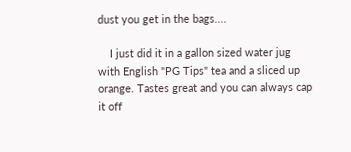dust you get in the bags....

    I just did it in a gallon sized water jug with English "PG Tips" tea and a sliced up orange. Tastes great and you can always cap it off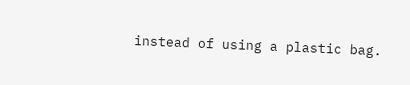instead of using a plastic bag.